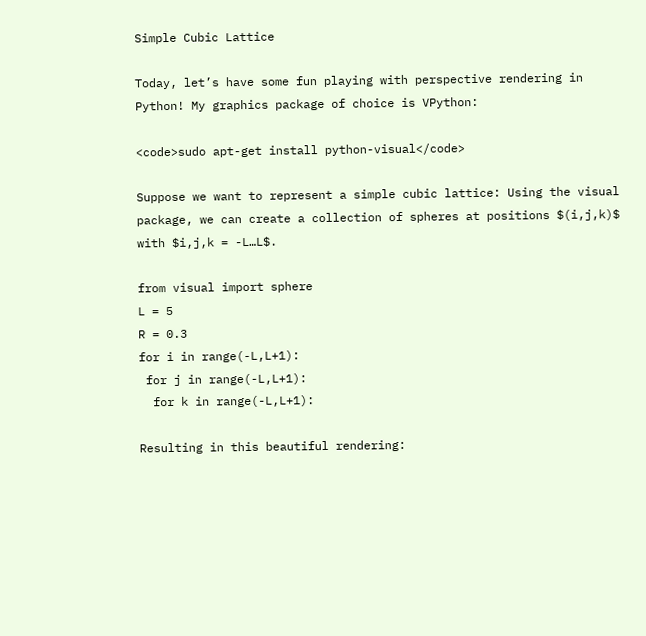Simple Cubic Lattice

Today, let’s have some fun playing with perspective rendering in Python! My graphics package of choice is VPython:

<code>sudo apt-get install python-visual</code>

Suppose we want to represent a simple cubic lattice: Using the visual package, we can create a collection of spheres at positions $(i,j,k)$ with $i,j,k = -L…L$.

from visual import sphere
L = 5
R = 0.3
for i in range(-L,L+1):
 for j in range(-L,L+1):
  for k in range(-L,L+1):

Resulting in this beautiful rendering: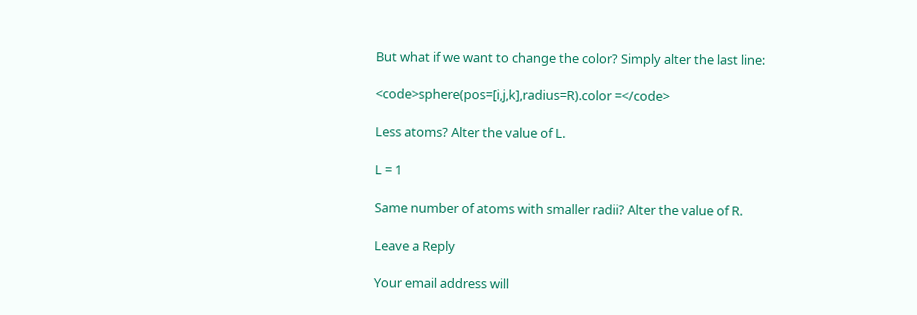But what if we want to change the color? Simply alter the last line:

<code>sphere(pos=[i,j,k],radius=R).color =</code>

Less atoms? Alter the value of L.

L = 1

Same number of atoms with smaller radii? Alter the value of R.

Leave a Reply

Your email address will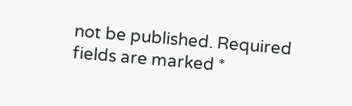not be published. Required fields are marked *